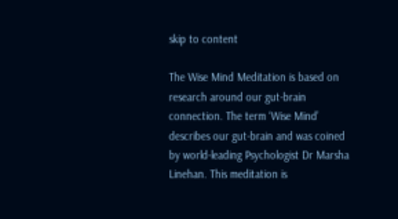skip to content

The Wise Mind Meditation is based on research around our gut-brain connection. The term ‘Wise Mind’ describes our gut-brain and was coined by world-leading Psychologist Dr Marsha Linehan. This meditation is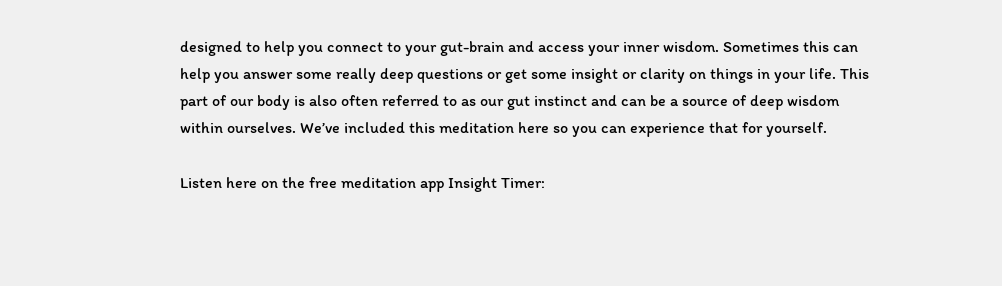designed to help you connect to your gut-brain and access your inner wisdom. Sometimes this can help you answer some really deep questions or get some insight or clarity on things in your life. This part of our body is also often referred to as our gut instinct and can be a source of deep wisdom within ourselves. We’ve included this meditation here so you can experience that for yourself.

Listen here on the free meditation app Insight Timer: